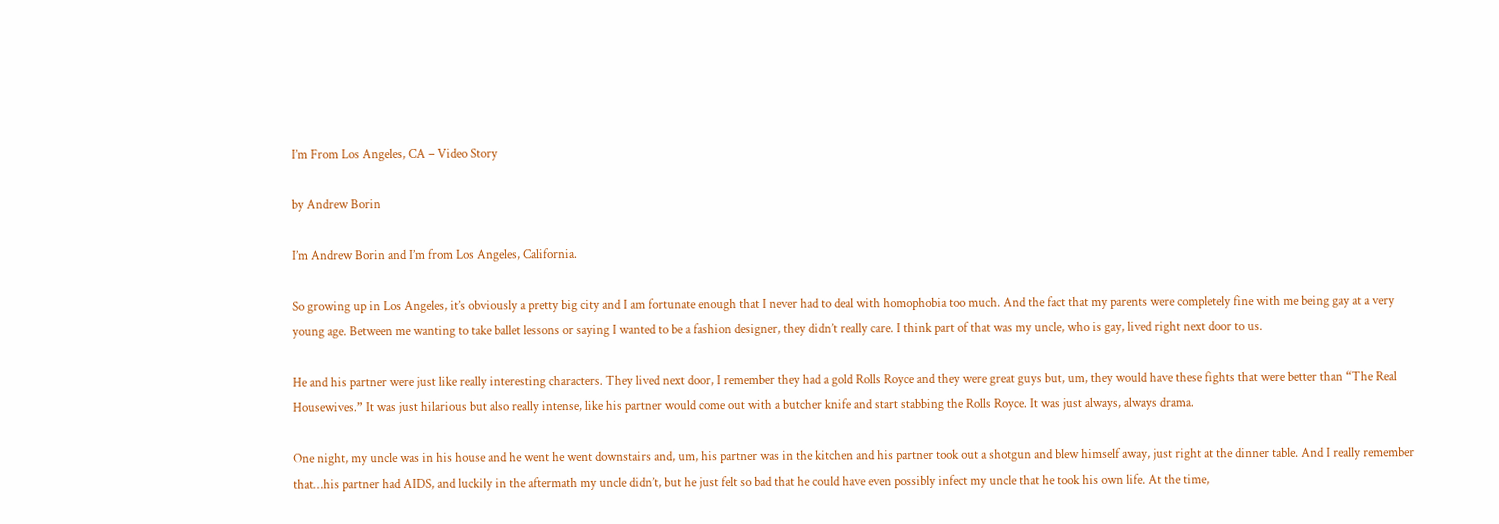I’m From Los Angeles, CA – Video Story

by Andrew Borin

I’m Andrew Borin and I’m from Los Angeles, California.

So growing up in Los Angeles, it’s obviously a pretty big city and I am fortunate enough that I never had to deal with homophobia too much. And the fact that my parents were completely fine with me being gay at a very young age. Between me wanting to take ballet lessons or saying I wanted to be a fashion designer, they didn’t really care. I think part of that was my uncle, who is gay, lived right next door to us.

He and his partner were just like really interesting characters. They lived next door, I remember they had a gold Rolls Royce and they were great guys but, um, they would have these fights that were better than “The Real Housewives.” It was just hilarious but also really intense, like his partner would come out with a butcher knife and start stabbing the Rolls Royce. It was just always, always drama.

One night, my uncle was in his house and he went he went downstairs and, um, his partner was in the kitchen and his partner took out a shotgun and blew himself away, just right at the dinner table. And I really remember that…his partner had AIDS, and luckily in the aftermath my uncle didn’t, but he just felt so bad that he could have even possibly infect my uncle that he took his own life. At the time,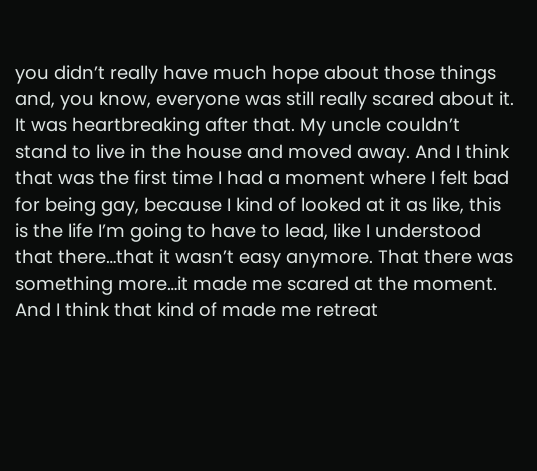you didn’t really have much hope about those things and, you know, everyone was still really scared about it. It was heartbreaking after that. My uncle couldn’t stand to live in the house and moved away. And I think that was the first time I had a moment where I felt bad for being gay, because I kind of looked at it as like, this is the life I’m going to have to lead, like I understood that there…that it wasn’t easy anymore. That there was something more…it made me scared at the moment. And I think that kind of made me retreat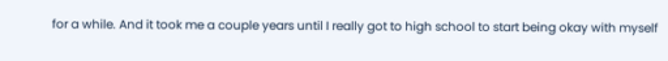for a while. And it took me a couple years until I really got to high school to start being okay with myself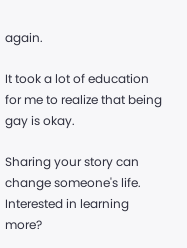again.

It took a lot of education for me to realize that being gay is okay.

Sharing your story can change someone's life. Interested in learning more?